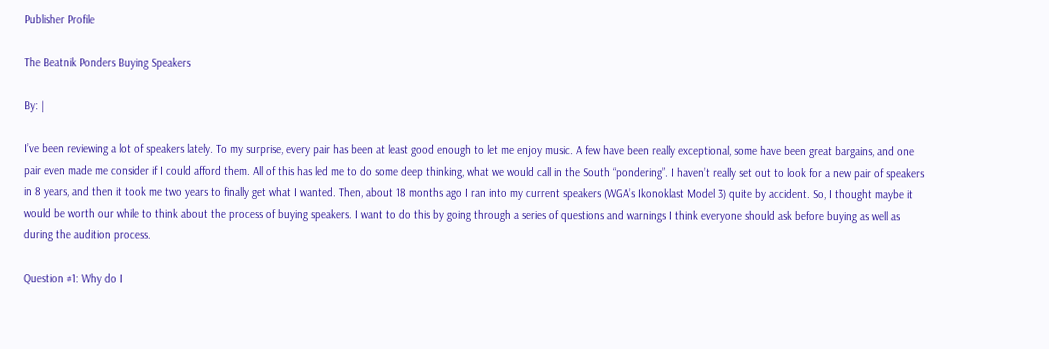Publisher Profile

The Beatnik Ponders Buying Speakers

By: |

I’ve been reviewing a lot of speakers lately. To my surprise, every pair has been at least good enough to let me enjoy music. A few have been really exceptional, some have been great bargains, and one pair even made me consider if I could afford them. All of this has led me to do some deep thinking, what we would call in the South “pondering”. I haven’t really set out to look for a new pair of speakers in 8 years, and then it took me two years to finally get what I wanted. Then, about 18 months ago I ran into my current speakers (WGA’s Ikonoklast Model 3) quite by accident. So, I thought maybe it would be worth our while to think about the process of buying speakers. I want to do this by going through a series of questions and warnings I think everyone should ask before buying as well as during the audition process.

Question #1: Why do I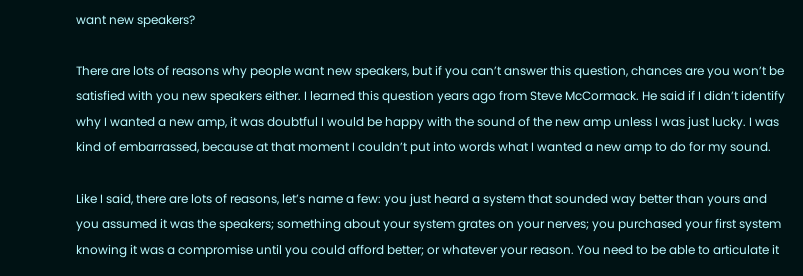want new speakers?

There are lots of reasons why people want new speakers, but if you can’t answer this question, chances are you won’t be satisfied with you new speakers either. I learned this question years ago from Steve McCormack. He said if I didn’t identify why I wanted a new amp, it was doubtful I would be happy with the sound of the new amp unless I was just lucky. I was kind of embarrassed, because at that moment I couldn’t put into words what I wanted a new amp to do for my sound.

Like I said, there are lots of reasons, let’s name a few: you just heard a system that sounded way better than yours and you assumed it was the speakers; something about your system grates on your nerves; you purchased your first system knowing it was a compromise until you could afford better; or whatever your reason. You need to be able to articulate it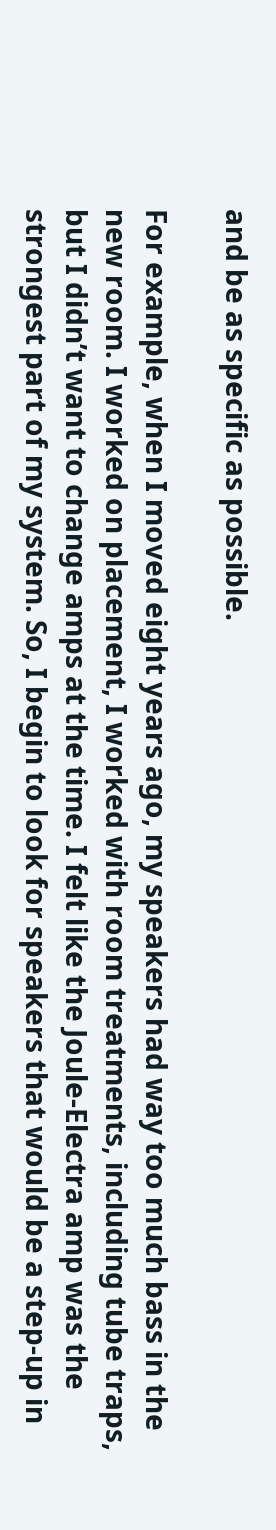and be as specific as possible.

For example, when I moved eight years ago, my speakers had way too much bass in the new room. I worked on placement, I worked with room treatments, including tube traps, but I didn’t want to change amps at the time. I felt like the Joule-Electra amp was the strongest part of my system. So, I begin to look for speakers that would be a step-up in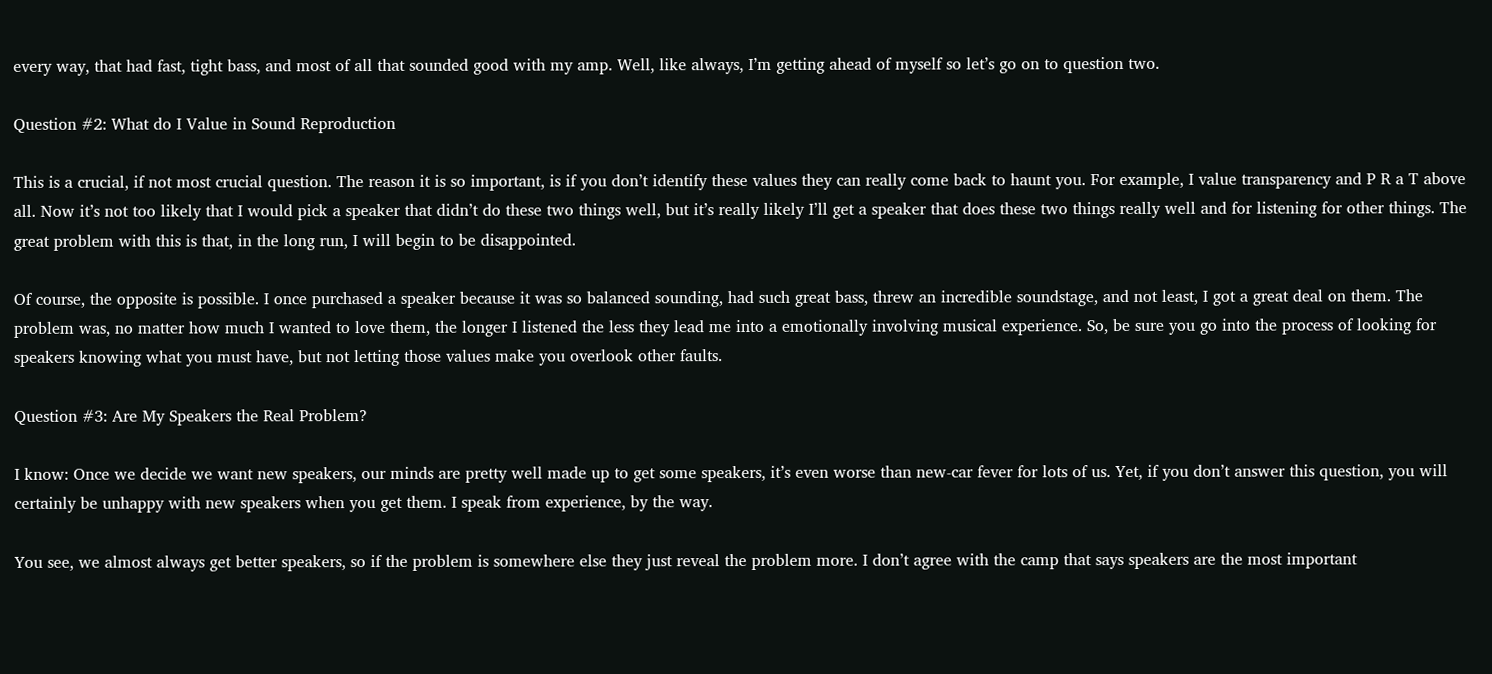every way, that had fast, tight bass, and most of all that sounded good with my amp. Well, like always, I’m getting ahead of myself so let’s go on to question two.

Question #2: What do I Value in Sound Reproduction

This is a crucial, if not most crucial question. The reason it is so important, is if you don’t identify these values they can really come back to haunt you. For example, I value transparency and P R a T above all. Now it’s not too likely that I would pick a speaker that didn’t do these two things well, but it’s really likely I’ll get a speaker that does these two things really well and for listening for other things. The great problem with this is that, in the long run, I will begin to be disappointed.

Of course, the opposite is possible. I once purchased a speaker because it was so balanced sounding, had such great bass, threw an incredible soundstage, and not least, I got a great deal on them. The problem was, no matter how much I wanted to love them, the longer I listened the less they lead me into a emotionally involving musical experience. So, be sure you go into the process of looking for speakers knowing what you must have, but not letting those values make you overlook other faults.

Question #3: Are My Speakers the Real Problem?

I know: Once we decide we want new speakers, our minds are pretty well made up to get some speakers, it’s even worse than new-car fever for lots of us. Yet, if you don’t answer this question, you will certainly be unhappy with new speakers when you get them. I speak from experience, by the way.

You see, we almost always get better speakers, so if the problem is somewhere else they just reveal the problem more. I don’t agree with the camp that says speakers are the most important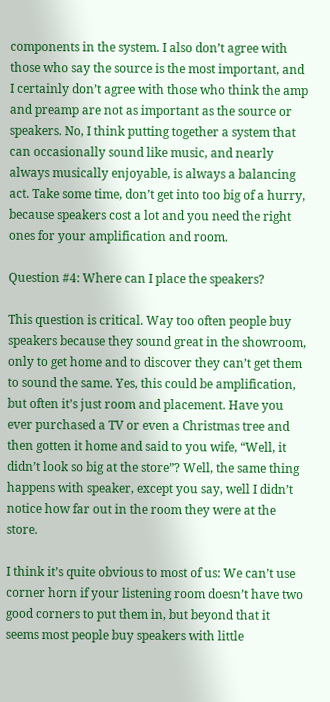components in the system. I also don’t agree with those who say the source is the most important, and I certainly don’t agree with those who think the amp and preamp are not as important as the source or speakers. No, I think putting together a system that can occasionally sound like music, and nearly always musically enjoyable, is always a balancing act. Take some time, don’t get into too big of a hurry, because speakers cost a lot and you need the right ones for your amplification and room.

Question #4: Where can I place the speakers?

This question is critical. Way too often people buy speakers because they sound great in the showroom, only to get home and to discover they can’t get them to sound the same. Yes, this could be amplification, but often it’s just room and placement. Have you ever purchased a TV or even a Christmas tree and then gotten it home and said to you wife, “Well, it didn’t look so big at the store”? Well, the same thing happens with speaker, except you say, well I didn’t notice how far out in the room they were at the store.

I think it’s quite obvious to most of us: We can’t use corner horn if your listening room doesn’t have two good corners to put them in, but beyond that it seems most people buy speakers with little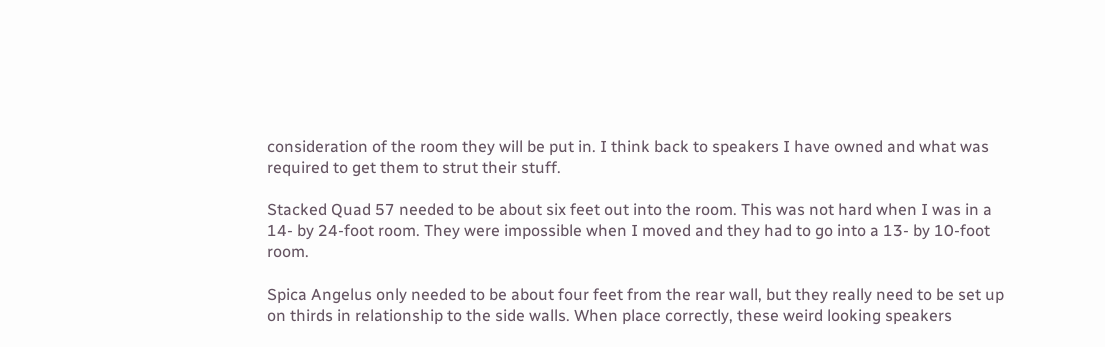consideration of the room they will be put in. I think back to speakers I have owned and what was required to get them to strut their stuff.

Stacked Quad 57 needed to be about six feet out into the room. This was not hard when I was in a 14- by 24-foot room. They were impossible when I moved and they had to go into a 13- by 10-foot room.

Spica Angelus only needed to be about four feet from the rear wall, but they really need to be set up on thirds in relationship to the side walls. When place correctly, these weird looking speakers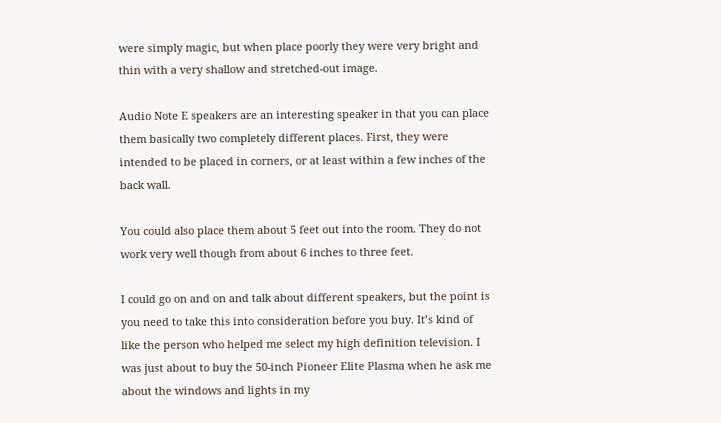were simply magic, but when place poorly they were very bright and thin with a very shallow and stretched-out image.

Audio Note E speakers are an interesting speaker in that you can place them basically two completely different places. First, they were intended to be placed in corners, or at least within a few inches of the back wall.

You could also place them about 5 feet out into the room. They do not work very well though from about 6 inches to three feet.

I could go on and on and talk about different speakers, but the point is you need to take this into consideration before you buy. It’s kind of like the person who helped me select my high definition television. I was just about to buy the 50-inch Pioneer Elite Plasma when he ask me about the windows and lights in my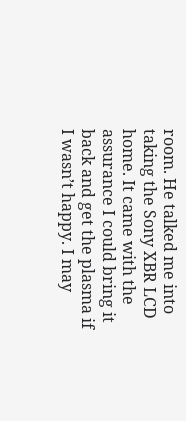room. He talked me into taking the Sony XBR LCD home. It came with the assurance I could bring it back and get the plasma if I wasn’t happy. I may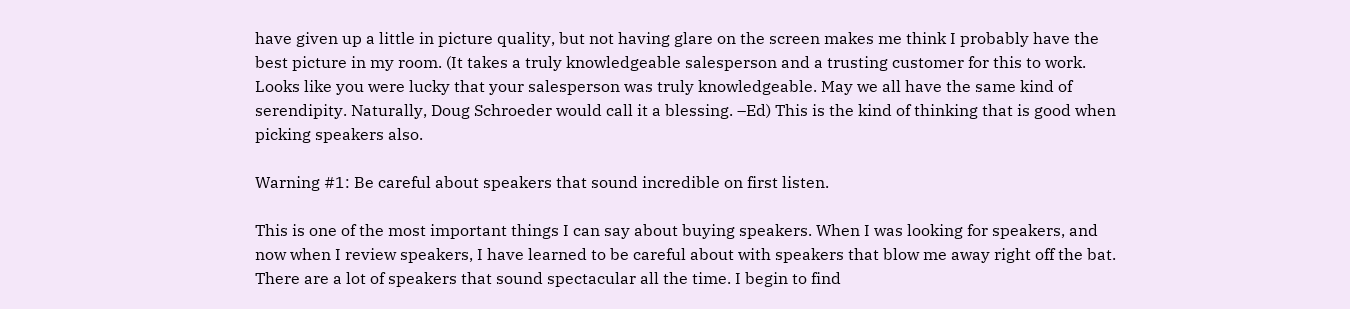have given up a little in picture quality, but not having glare on the screen makes me think I probably have the best picture in my room. (It takes a truly knowledgeable salesperson and a trusting customer for this to work. Looks like you were lucky that your salesperson was truly knowledgeable. May we all have the same kind of serendipity. Naturally, Doug Schroeder would call it a blessing. –Ed) This is the kind of thinking that is good when picking speakers also.

Warning #1: Be careful about speakers that sound incredible on first listen.

This is one of the most important things I can say about buying speakers. When I was looking for speakers, and now when I review speakers, I have learned to be careful about with speakers that blow me away right off the bat. There are a lot of speakers that sound spectacular all the time. I begin to find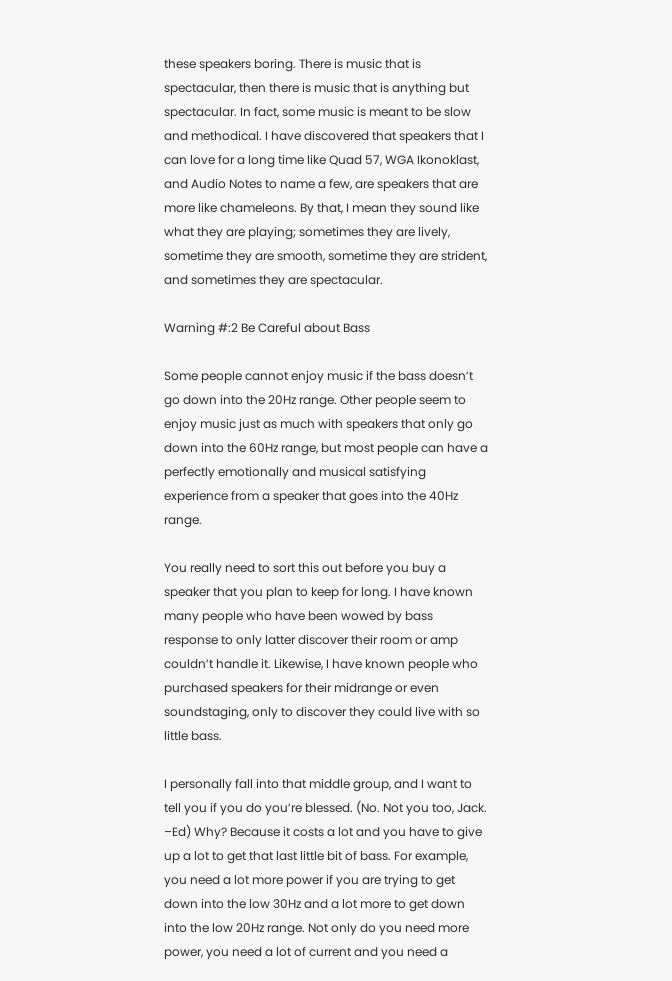these speakers boring. There is music that is spectacular, then there is music that is anything but spectacular. In fact, some music is meant to be slow and methodical. I have discovered that speakers that I can love for a long time like Quad 57, WGA Ikonoklast, and Audio Notes to name a few, are speakers that are more like chameleons. By that, I mean they sound like what they are playing; sometimes they are lively, sometime they are smooth, sometime they are strident, and sometimes they are spectacular.

Warning #:2 Be Careful about Bass

Some people cannot enjoy music if the bass doesn’t go down into the 20Hz range. Other people seem to enjoy music just as much with speakers that only go down into the 60Hz range, but most people can have a perfectly emotionally and musical satisfying experience from a speaker that goes into the 40Hz range.

You really need to sort this out before you buy a speaker that you plan to keep for long. I have known many people who have been wowed by bass response to only latter discover their room or amp couldn’t handle it. Likewise, I have known people who purchased speakers for their midrange or even soundstaging, only to discover they could live with so little bass.

I personally fall into that middle group, and I want to tell you if you do you’re blessed. (No. Not you too, Jack. –Ed) Why? Because it costs a lot and you have to give up a lot to get that last little bit of bass. For example, you need a lot more power if you are trying to get down into the low 30Hz and a lot more to get down into the low 20Hz range. Not only do you need more power, you need a lot of current and you need a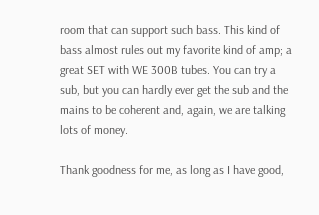room that can support such bass. This kind of bass almost rules out my favorite kind of amp; a great SET with WE 300B tubes. You can try a sub, but you can hardly ever get the sub and the mains to be coherent and, again, we are talking lots of money.

Thank goodness for me, as long as I have good,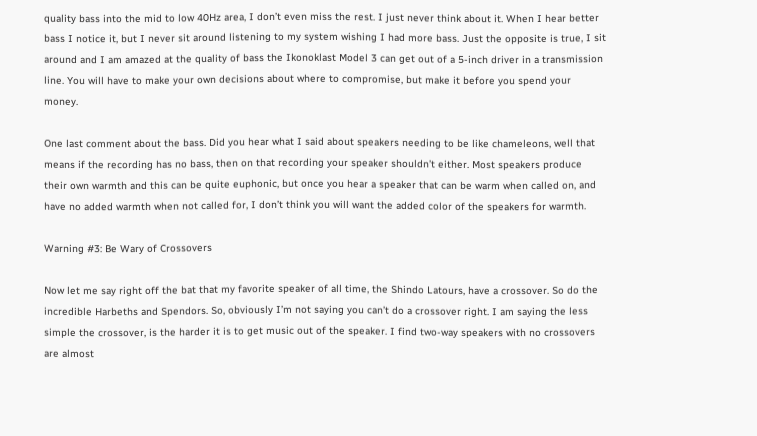quality bass into the mid to low 40Hz area, I don’t even miss the rest. I just never think about it. When I hear better bass I notice it, but I never sit around listening to my system wishing I had more bass. Just the opposite is true, I sit around and I am amazed at the quality of bass the Ikonoklast Model 3 can get out of a 5-inch driver in a transmission line. You will have to make your own decisions about where to compromise, but make it before you spend your money.

One last comment about the bass. Did you hear what I said about speakers needing to be like chameleons, well that means if the recording has no bass, then on that recording your speaker shouldn’t either. Most speakers produce their own warmth and this can be quite euphonic, but once you hear a speaker that can be warm when called on, and have no added warmth when not called for, I don’t think you will want the added color of the speakers for warmth.

Warning #3: Be Wary of Crossovers

Now let me say right off the bat that my favorite speaker of all time, the Shindo Latours, have a crossover. So do the incredible Harbeths and Spendors. So, obviously I’m not saying you can’t do a crossover right. I am saying the less simple the crossover, is the harder it is to get music out of the speaker. I find two-way speakers with no crossovers are almost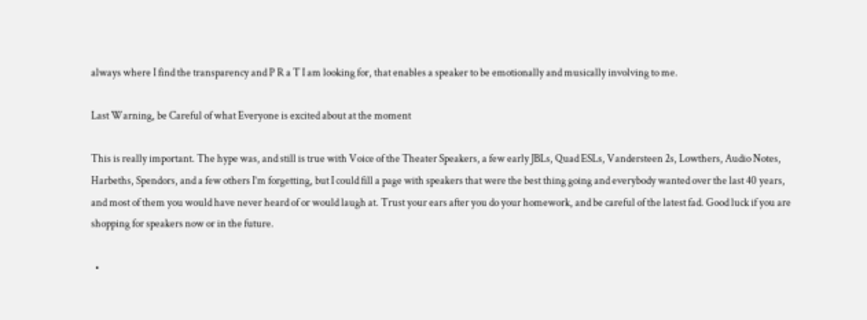always where I find the transparency and P R a T I am looking for, that enables a speaker to be emotionally and musically involving to me.

Last Warning, be Careful of what Everyone is excited about at the moment

This is really important. The hype was, and still is true with Voice of the Theater Speakers, a few early JBLs, Quad ESLs, Vandersteen 2s, Lowthers, Audio Notes, Harbeths, Spendors, and a few others I’m forgetting, but I could fill a page with speakers that were the best thing going and everybody wanted over the last 40 years, and most of them you would have never heard of or would laugh at. Trust your ears after you do your homework, and be careful of the latest fad. Good luck if you are shopping for speakers now or in the future.

  •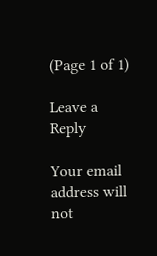(Page 1 of 1)

Leave a Reply

Your email address will not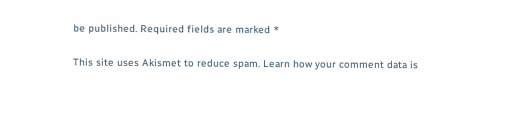be published. Required fields are marked *

This site uses Akismet to reduce spam. Learn how your comment data is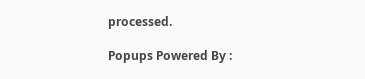processed.

Popups Powered By :